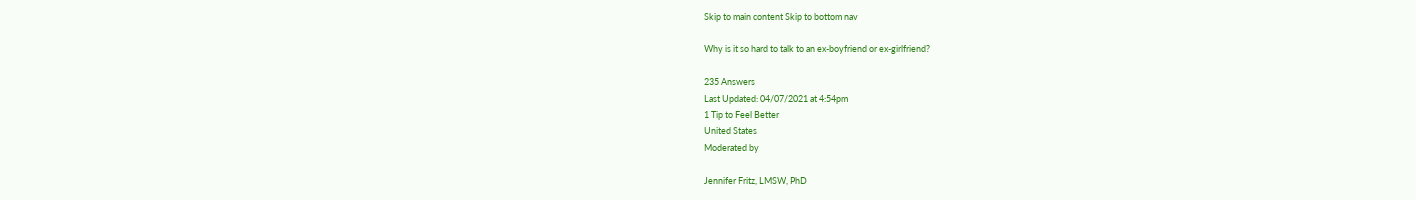Skip to main content Skip to bottom nav

Why is it so hard to talk to an ex-boyfriend or ex-girlfriend?

235 Answers
Last Updated: 04/07/2021 at 4:54pm
1 Tip to Feel Better
United States
Moderated by

Jennifer Fritz, LMSW, PhD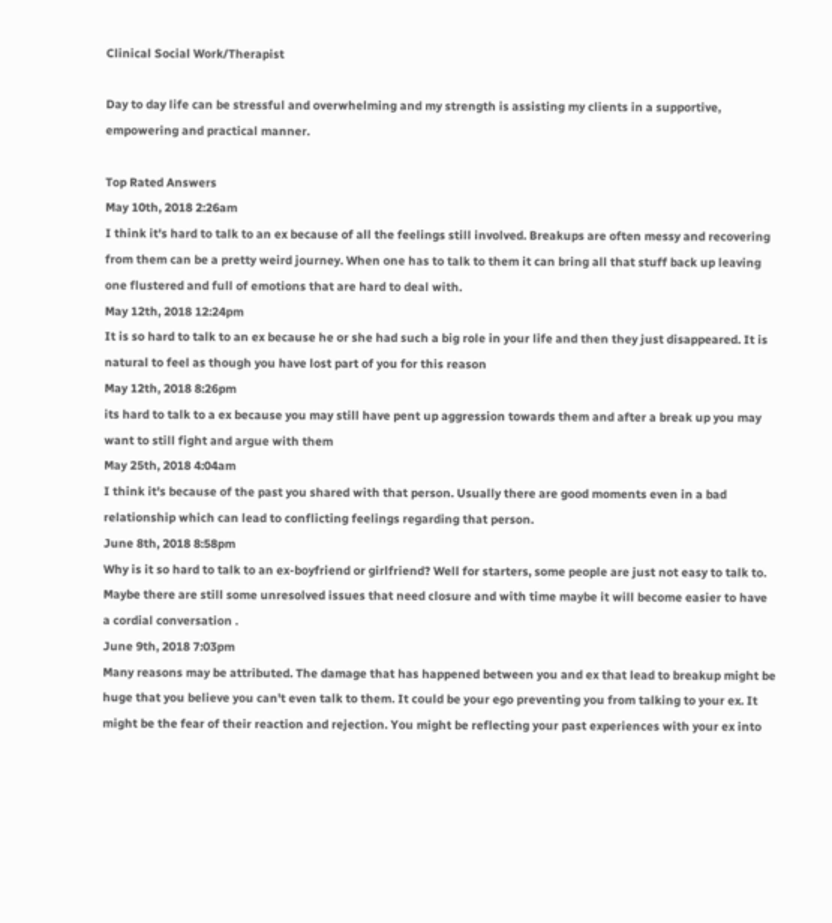Clinical Social Work/Therapist

Day to day life can be stressful and overwhelming and my strength is assisting my clients in a supportive, empowering and practical manner.

Top Rated Answers
May 10th, 2018 2:26am
I think it's hard to talk to an ex because of all the feelings still involved. Breakups are often messy and recovering from them can be a pretty weird journey. When one has to talk to them it can bring all that stuff back up leaving one flustered and full of emotions that are hard to deal with.
May 12th, 2018 12:24pm
It is so hard to talk to an ex because he or she had such a big role in your life and then they just disappeared. It is natural to feel as though you have lost part of you for this reason
May 12th, 2018 8:26pm
its hard to talk to a ex because you may still have pent up aggression towards them and after a break up you may want to still fight and argue with them
May 25th, 2018 4:04am
I think it's because of the past you shared with that person. Usually there are good moments even in a bad relationship which can lead to conflicting feelings regarding that person.
June 8th, 2018 8:58pm
Why is it so hard to talk to an ex-boyfriend or girlfriend? Well for starters, some people are just not easy to talk to. Maybe there are still some unresolved issues that need closure and with time maybe it will become easier to have a cordial conversation .
June 9th, 2018 7:03pm
Many reasons may be attributed. The damage that has happened between you and ex that lead to breakup might be huge that you believe you can't even talk to them. It could be your ego preventing you from talking to your ex. It might be the fear of their reaction and rejection. You might be reflecting your past experiences with your ex into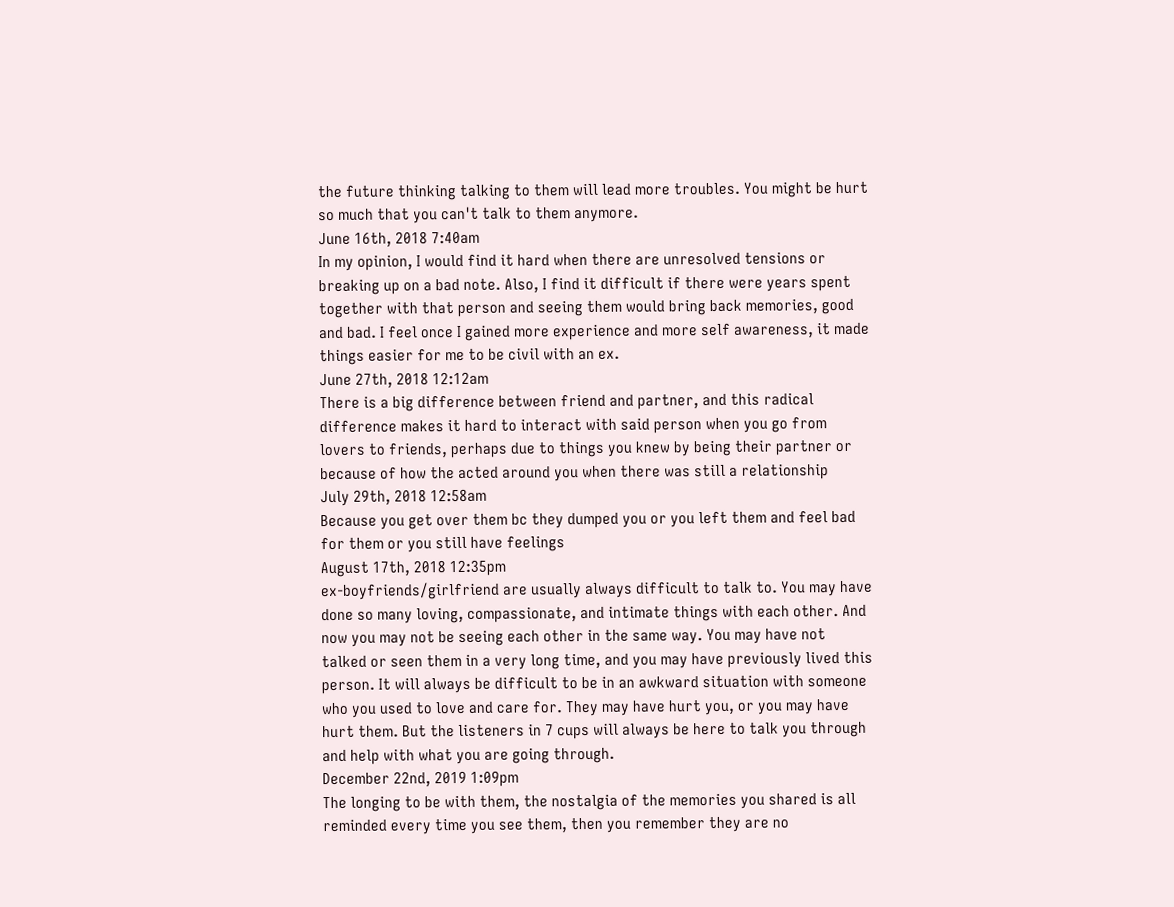the future thinking talking to them will lead more troubles. You might be hurt so much that you can't talk to them anymore.
June 16th, 2018 7:40am
In my opinion, I would find it hard when there are unresolved tensions or breaking up on a bad note. Also, I find it difficult if there were years spent together with that person and seeing them would bring back memories, good and bad. I feel once I gained more experience and more self awareness, it made things easier for me to be civil with an ex.
June 27th, 2018 12:12am
There is a big difference between friend and partner, and this radical difference makes it hard to interact with said person when you go from lovers to friends, perhaps due to things you knew by being their partner or because of how the acted around you when there was still a relationship
July 29th, 2018 12:58am
Because you get over them bc they dumped you or you left them and feel bad for them or you still have feelings
August 17th, 2018 12:35pm
ex-boyfriends/girlfriend are usually always difficult to talk to. You may have done so many loving, compassionate, and intimate things with each other. And now you may not be seeing each other in the same way. You may have not talked or seen them in a very long time, and you may have previously lived this person. It will always be difficult to be in an awkward situation with someone who you used to love and care for. They may have hurt you, or you may have hurt them. But the listeners in 7 cups will always be here to talk you through and help with what you are going through.
December 22nd, 2019 1:09pm
The longing to be with them, the nostalgia of the memories you shared is all reminded every time you see them, then you remember they are no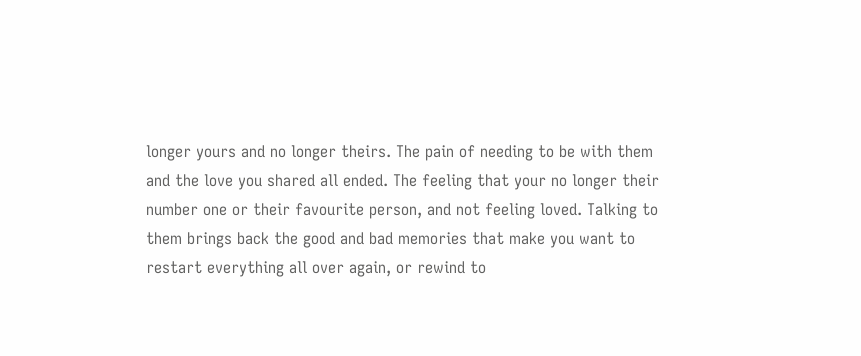longer yours and no longer theirs. The pain of needing to be with them and the love you shared all ended. The feeling that your no longer their number one or their favourite person, and not feeling loved. Talking to them brings back the good and bad memories that make you want to restart everything all over again, or rewind to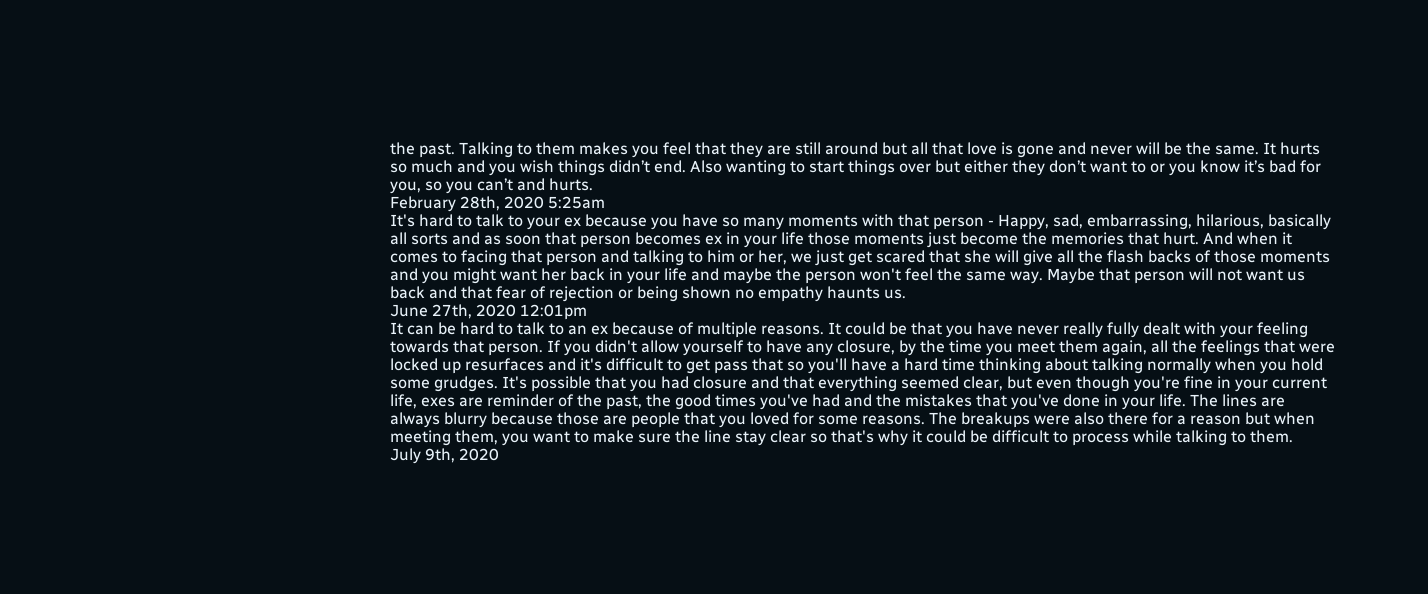the past. Talking to them makes you feel that they are still around but all that love is gone and never will be the same. It hurts so much and you wish things didn’t end. Also wanting to start things over but either they don’t want to or you know it’s bad for you, so you can’t and hurts.
February 28th, 2020 5:25am
It's hard to talk to your ex because you have so many moments with that person - Happy, sad, embarrassing, hilarious, basically all sorts and as soon that person becomes ex in your life those moments just become the memories that hurt. And when it comes to facing that person and talking to him or her, we just get scared that she will give all the flash backs of those moments and you might want her back in your life and maybe the person won't feel the same way. Maybe that person will not want us back and that fear of rejection or being shown no empathy haunts us.
June 27th, 2020 12:01pm
It can be hard to talk to an ex because of multiple reasons. It could be that you have never really fully dealt with your feeling towards that person. If you didn't allow yourself to have any closure, by the time you meet them again, all the feelings that were locked up resurfaces and it's difficult to get pass that so you'll have a hard time thinking about talking normally when you hold some grudges. It's possible that you had closure and that everything seemed clear, but even though you're fine in your current life, exes are reminder of the past, the good times you've had and the mistakes that you've done in your life. The lines are always blurry because those are people that you loved for some reasons. The breakups were also there for a reason but when meeting them, you want to make sure the line stay clear so that's why it could be difficult to process while talking to them.
July 9th, 2020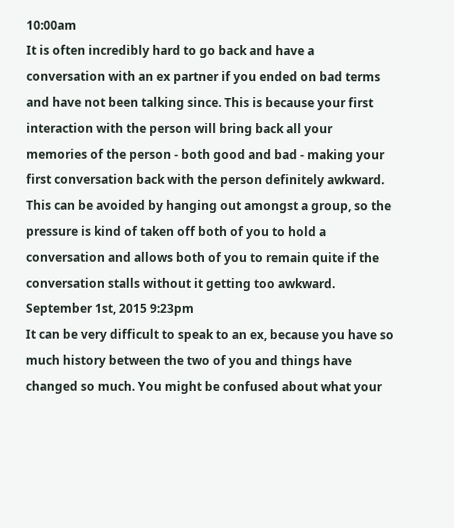10:00am
It is often incredibly hard to go back and have a conversation with an ex partner if you ended on bad terms and have not been talking since. This is because your first interaction with the person will bring back all your memories of the person - both good and bad - making your first conversation back with the person definitely awkward. This can be avoided by hanging out amongst a group, so the pressure is kind of taken off both of you to hold a conversation and allows both of you to remain quite if the conversation stalls without it getting too awkward.
September 1st, 2015 9:23pm
It can be very difficult to speak to an ex, because you have so much history between the two of you and things have changed so much. You might be confused about what your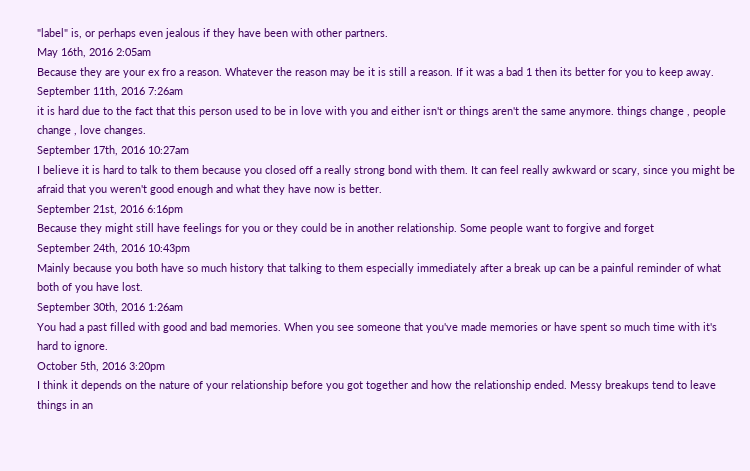"label" is, or perhaps even jealous if they have been with other partners.
May 16th, 2016 2:05am
Because they are your ex fro a reason. Whatever the reason may be it is still a reason. If it was a bad 1 then its better for you to keep away.
September 11th, 2016 7:26am
it is hard due to the fact that this person used to be in love with you and either isn't or things aren't the same anymore. things change , people change , love changes.
September 17th, 2016 10:27am
I believe it is hard to talk to them because you closed off a really strong bond with them. It can feel really awkward or scary, since you might be afraid that you weren't good enough and what they have now is better.
September 21st, 2016 6:16pm
Because they might still have feelings for you or they could be in another relationship. Some people want to forgive and forget
September 24th, 2016 10:43pm
Mainly because you both have so much history that talking to them especially immediately after a break up can be a painful reminder of what both of you have lost.
September 30th, 2016 1:26am
You had a past filled with good and bad memories. When you see someone that you've made memories or have spent so much time with it's hard to ignore.
October 5th, 2016 3:20pm
I think it depends on the nature of your relationship before you got together and how the relationship ended. Messy breakups tend to leave things in an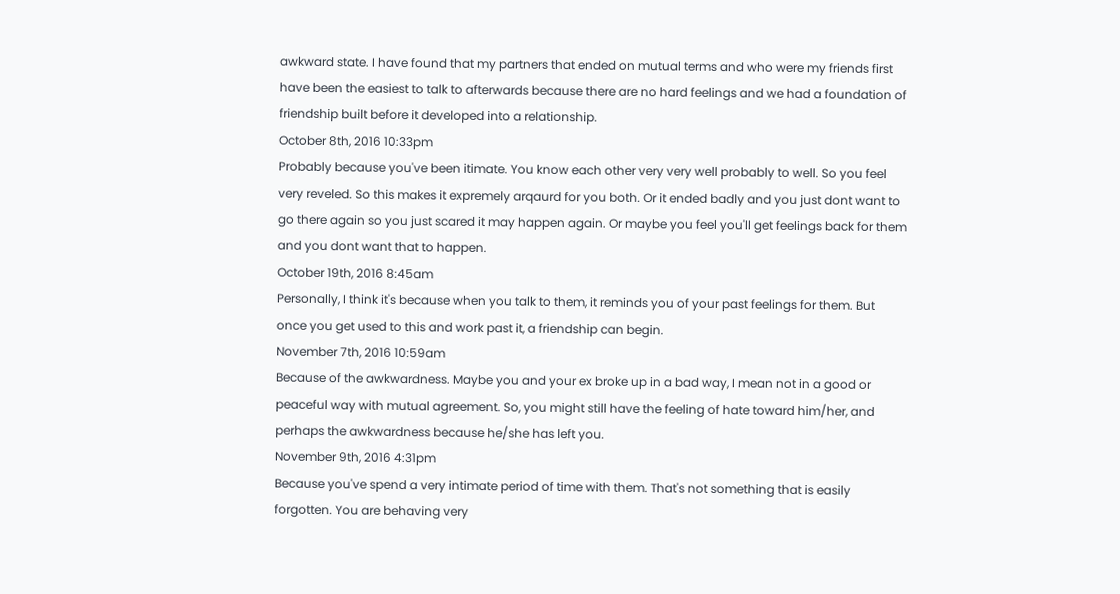awkward state. I have found that my partners that ended on mutual terms and who were my friends first have been the easiest to talk to afterwards because there are no hard feelings and we had a foundation of friendship built before it developed into a relationship.
October 8th, 2016 10:33pm
Probably because you've been itimate. You know each other very very well probably to well. So you feel very reveled. So this makes it expremely arqaurd for you both. Or it ended badly and you just dont want to go there again so you just scared it may happen again. Or maybe you feel you'll get feelings back for them and you dont want that to happen.
October 19th, 2016 8:45am
Personally, I think it's because when you talk to them, it reminds you of your past feelings for them. But once you get used to this and work past it, a friendship can begin.
November 7th, 2016 10:59am
Because of the awkwardness. Maybe you and your ex broke up in a bad way, I mean not in a good or peaceful way with mutual agreement. So, you might still have the feeling of hate toward him/her, and perhaps the awkwardness because he/she has left you.
November 9th, 2016 4:31pm
Because you've spend a very intimate period of time with them. That's not something that is easily forgotten. You are behaving very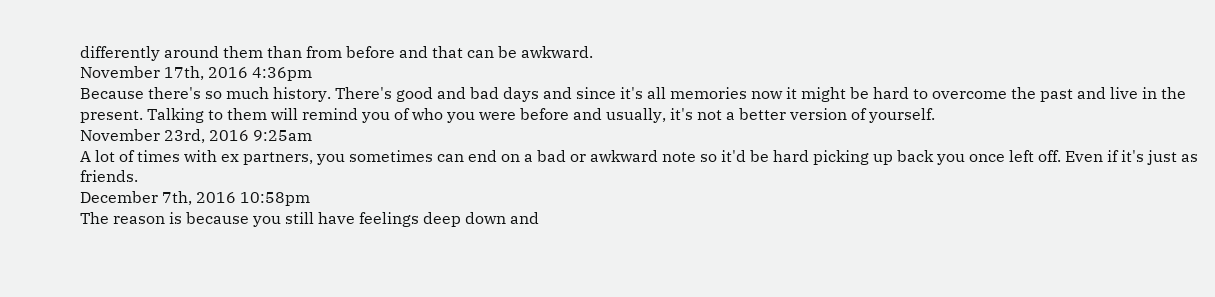differently around them than from before and that can be awkward.
November 17th, 2016 4:36pm
Because there's so much history. There's good and bad days and since it's all memories now it might be hard to overcome the past and live in the present. Talking to them will remind you of who you were before and usually, it's not a better version of yourself.
November 23rd, 2016 9:25am
A lot of times with ex partners, you sometimes can end on a bad or awkward note so it'd be hard picking up back you once left off. Even if it's just as friends.
December 7th, 2016 10:58pm
The reason is because you still have feelings deep down and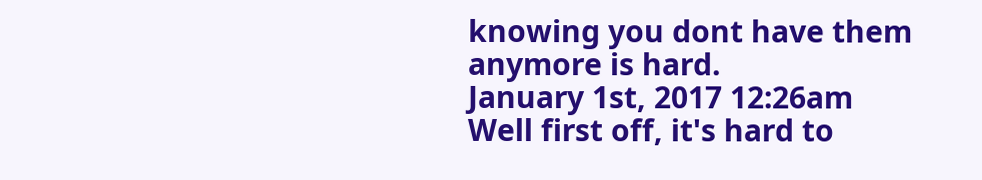knowing you dont have them anymore is hard.
January 1st, 2017 12:26am
Well first off, it's hard to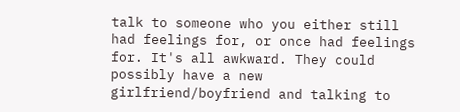talk to someone who you either still had feelings for, or once had feelings for. It's all awkward. They could possibly have a new girlfriend/boyfriend and talking to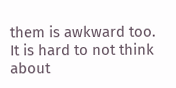them is awkward too. It is hard to not think about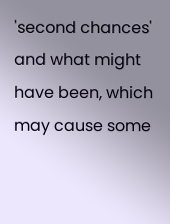'second chances' and what might have been, which may cause some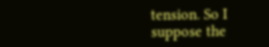tension. So I suppose the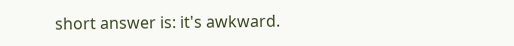short answer is: it's awkward.